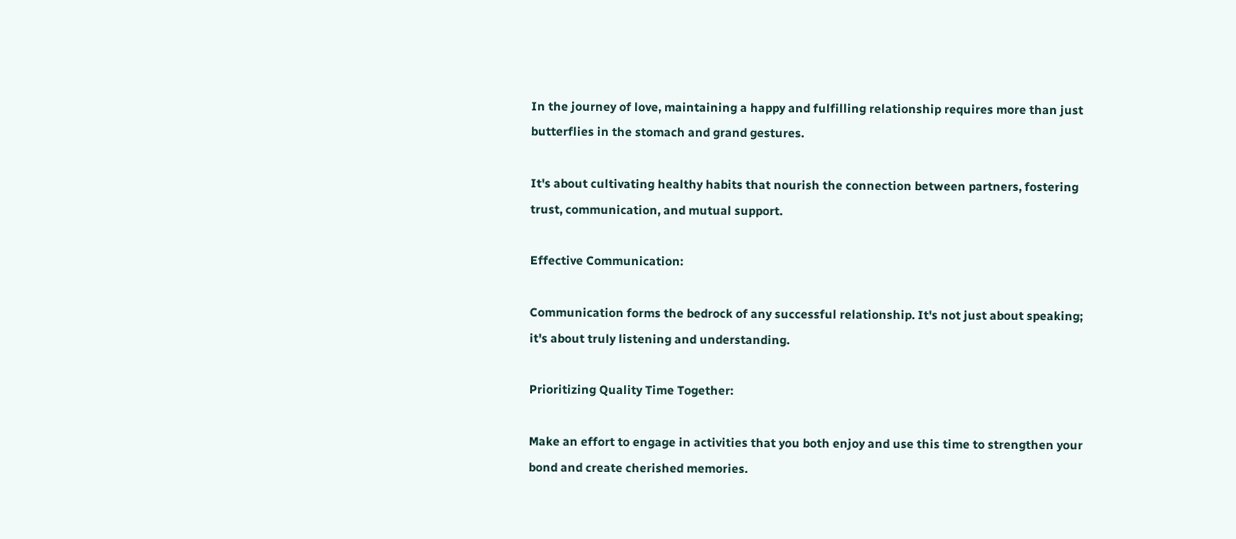In the journey of love, maintaining a happy and fulfilling relationship requires more than just butterflies in the stomach and grand gestures.

It's about cultivating healthy habits that nourish the connection between partners, fostering trust, communication, and mutual support.

Effective Communication:

Communication forms the bedrock of any successful relationship. It's not just about speaking; it's about truly listening and understanding.

Prioritizing Quality Time Together:

Make an effort to engage in activities that you both enjoy and use this time to strengthen your bond and create cherished memories.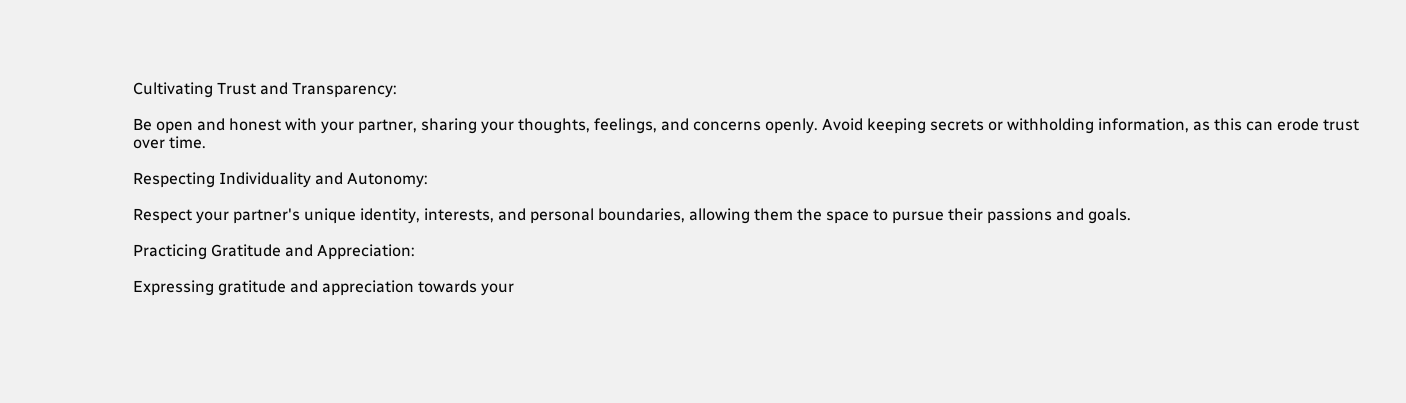Cultivating Trust and Transparency:

Be open and honest with your partner, sharing your thoughts, feelings, and concerns openly. Avoid keeping secrets or withholding information, as this can erode trust over time.

Respecting Individuality and Autonomy:

Respect your partner's unique identity, interests, and personal boundaries, allowing them the space to pursue their passions and goals.

Practicing Gratitude and Appreciation:

Expressing gratitude and appreciation towards your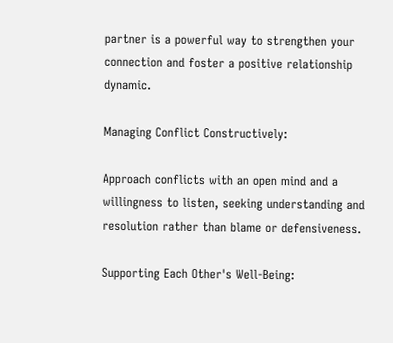partner is a powerful way to strengthen your connection and foster a positive relationship dynamic.

Managing Conflict Constructively:

Approach conflicts with an open mind and a willingness to listen, seeking understanding and resolution rather than blame or defensiveness.

Supporting Each Other's Well-Being: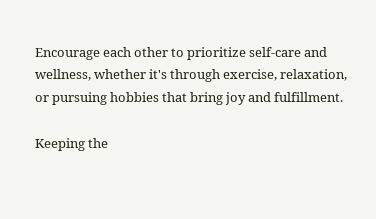Encourage each other to prioritize self-care and wellness, whether it's through exercise, relaxation, or pursuing hobbies that bring joy and fulfillment.

Keeping the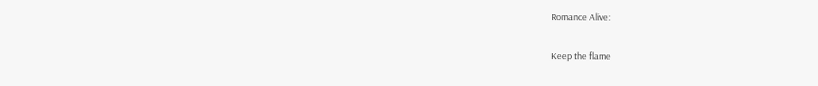Romance Alive:

Keep the flame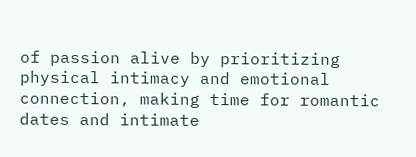of passion alive by prioritizing physical intimacy and emotional connection, making time for romantic dates and intimate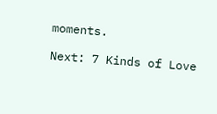moments.

Next: 7 Kinds of Love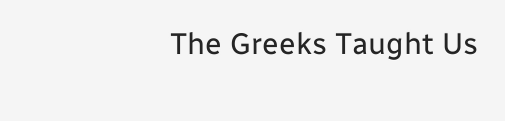The Greeks Taught Us